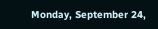Monday, September 24,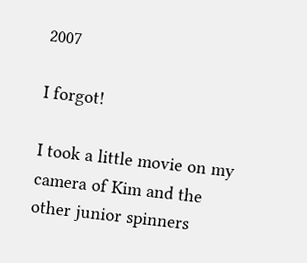2007

I forgot!

I took a little movie on my camera of Kim and the other junior spinners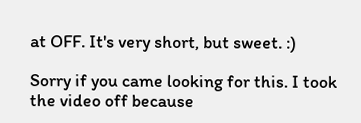at OFF. It's very short, but sweet. :)

Sorry if you came looking for this. I took the video off because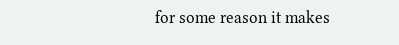for some reason it makes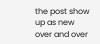the post show up as new over and over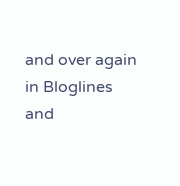and over again in Bloglines and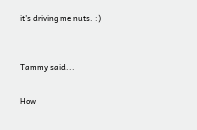it's driving me nuts. :)


Tammy said...

How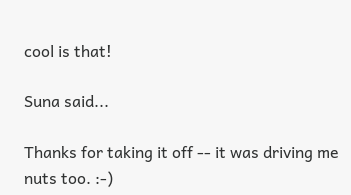cool is that!

Suna said...

Thanks for taking it off -- it was driving me nuts too. :-)